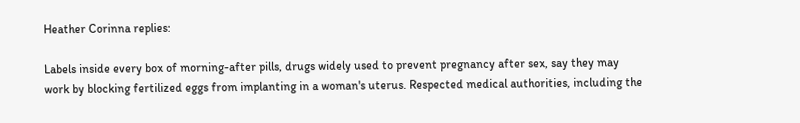Heather Corinna replies:

Labels inside every box of morning-after pills, drugs widely used to prevent pregnancy after sex, say they may work by blocking fertilized eggs from implanting in a woman's uterus. Respected medical authorities, including the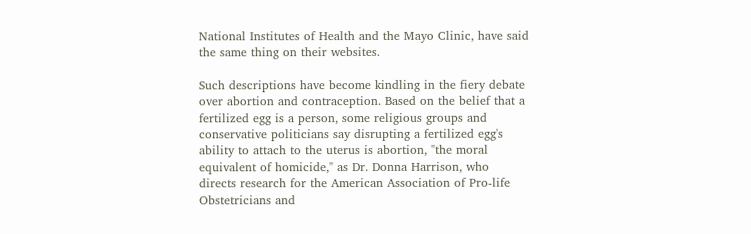National Institutes of Health and the Mayo Clinic, have said the same thing on their websites.

Such descriptions have become kindling in the fiery debate over abortion and contraception. Based on the belief that a fertilized egg is a person, some religious groups and conservative politicians say disrupting a fertilized egg's ability to attach to the uterus is abortion, "the moral equivalent of homicide," as Dr. Donna Harrison, who directs research for the American Association of Pro-life Obstetricians and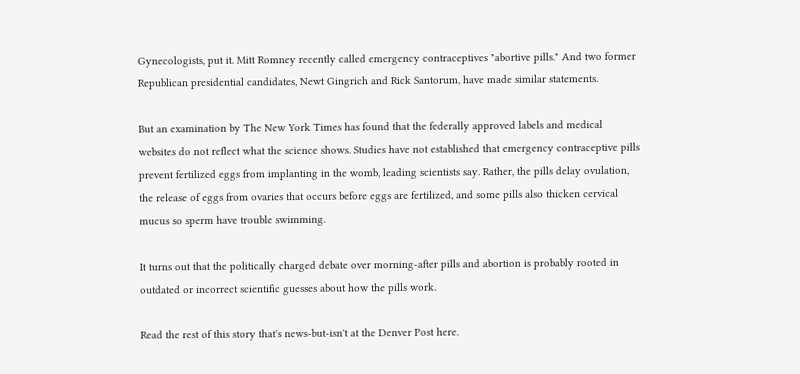Gynecologists, put it. Mitt Romney recently called emergency contraceptives "abortive pills." And two former Republican presidential candidates, Newt Gingrich and Rick Santorum, have made similar statements.

But an examination by The New York Times has found that the federally approved labels and medical websites do not reflect what the science shows. Studies have not established that emergency contraceptive pills prevent fertilized eggs from implanting in the womb, leading scientists say. Rather, the pills delay ovulation, the release of eggs from ovaries that occurs before eggs are fertilized, and some pills also thicken cervical mucus so sperm have trouble swimming.

It turns out that the politically charged debate over morning-after pills and abortion is probably rooted in outdated or incorrect scientific guesses about how the pills work.

Read the rest of this story that's news-but-isn't at the Denver Post here.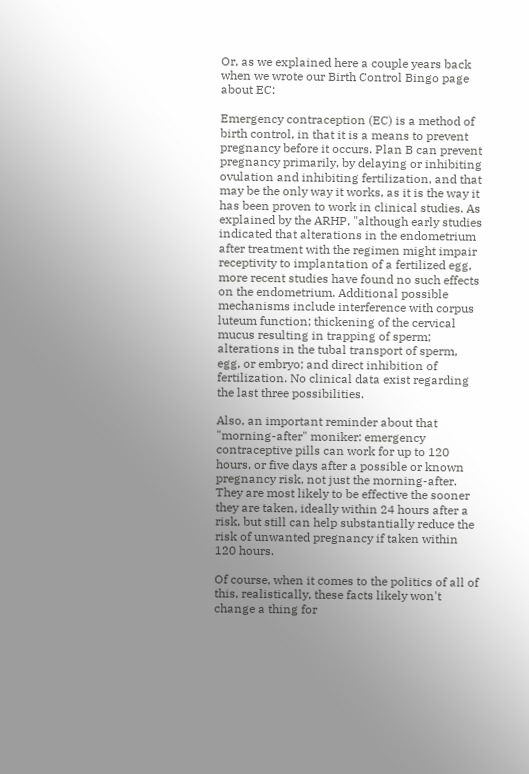Or, as we explained here a couple years back when we wrote our Birth Control Bingo page about EC:

Emergency contraception (EC) is a method of birth control, in that it is a means to prevent pregnancy before it occurs. Plan B can prevent pregnancy primarily, by delaying or inhibiting ovulation and inhibiting fertilization, and that may be the only way it works, as it is the way it has been proven to work in clinical studies. As explained by the ARHP, "although early studies indicated that alterations in the endometrium after treatment with the regimen might impair receptivity to implantation of a fertilized egg, more recent studies have found no such effects on the endometrium. Additional possible mechanisms include interference with corpus luteum function; thickening of the cervical mucus resulting in trapping of sperm; alterations in the tubal transport of sperm, egg, or embryo; and direct inhibition of fertilization. No clinical data exist regarding the last three possibilities.

Also, an important reminder about that "morning-after" moniker: emergency contraceptive pills can work for up to 120 hours, or five days after a possible or known pregnancy risk, not just the morning-after. They are most likely to be effective the sooner they are taken, ideally within 24 hours after a risk, but still can help substantially reduce the risk of unwanted pregnancy if taken within 120 hours.

Of course, when it comes to the politics of all of this, realistically, these facts likely won't change a thing for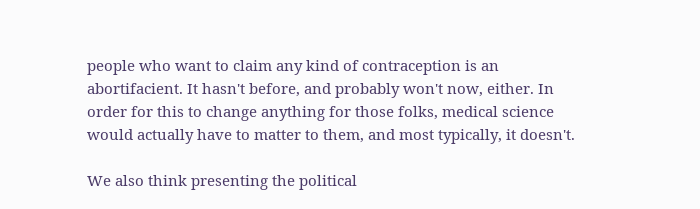people who want to claim any kind of contraception is an abortifacient. It hasn't before, and probably won't now, either. In order for this to change anything for those folks, medical science would actually have to matter to them, and most typically, it doesn't.

We also think presenting the political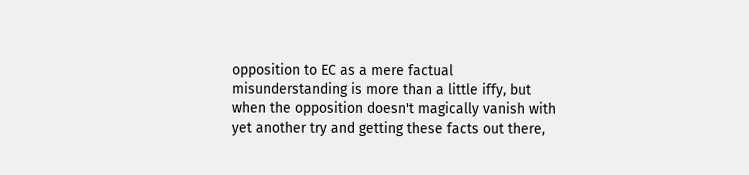opposition to EC as a mere factual misunderstanding is more than a little iffy, but when the opposition doesn't magically vanish with yet another try and getting these facts out there,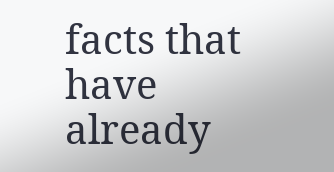facts that have already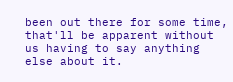been out there for some time, that'll be apparent without us having to say anything else about it.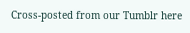Cross-posted from our Tumblr here